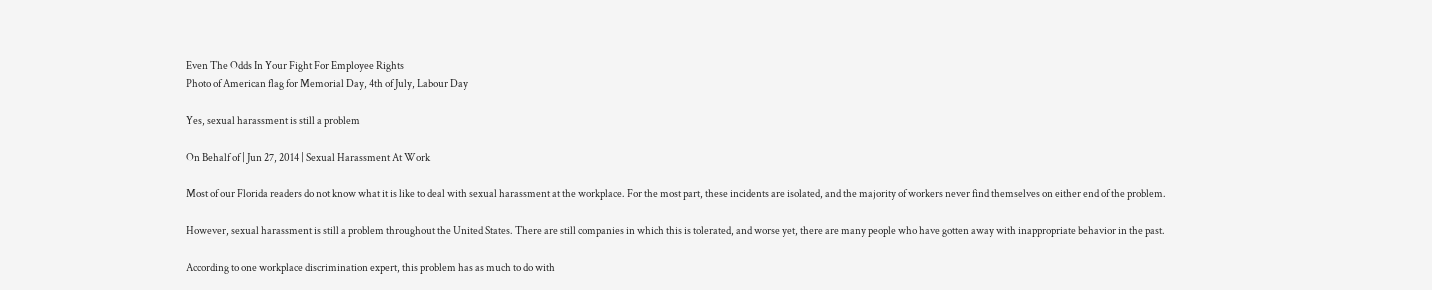Even The Odds In Your Fight For Employee Rights
Photo of American flag for Memorial Day, 4th of July, Labour Day

Yes, sexual harassment is still a problem

On Behalf of | Jun 27, 2014 | Sexual Harassment At Work

Most of our Florida readers do not know what it is like to deal with sexual harassment at the workplace. For the most part, these incidents are isolated, and the majority of workers never find themselves on either end of the problem.

However, sexual harassment is still a problem throughout the United States. There are still companies in which this is tolerated, and worse yet, there are many people who have gotten away with inappropriate behavior in the past.

According to one workplace discrimination expert, this problem has as much to do with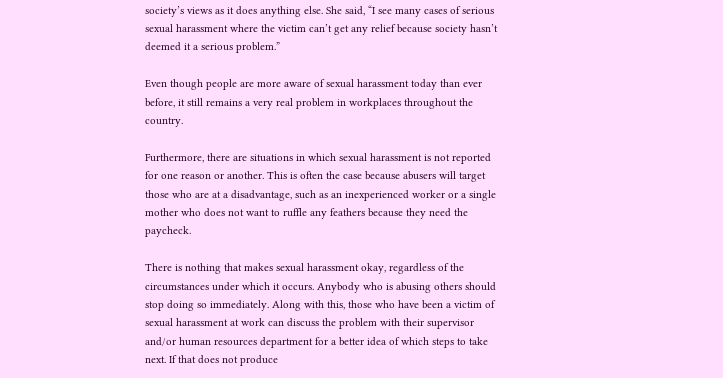society’s views as it does anything else. She said, “I see many cases of serious sexual harassment where the victim can’t get any relief because society hasn’t deemed it a serious problem.”

Even though people are more aware of sexual harassment today than ever before, it still remains a very real problem in workplaces throughout the country.

Furthermore, there are situations in which sexual harassment is not reported for one reason or another. This is often the case because abusers will target those who are at a disadvantage, such as an inexperienced worker or a single mother who does not want to ruffle any feathers because they need the paycheck.

There is nothing that makes sexual harassment okay, regardless of the circumstances under which it occurs. Anybody who is abusing others should stop doing so immediately. Along with this, those who have been a victim of sexual harassment at work can discuss the problem with their supervisor and/or human resources department for a better idea of which steps to take next. If that does not produce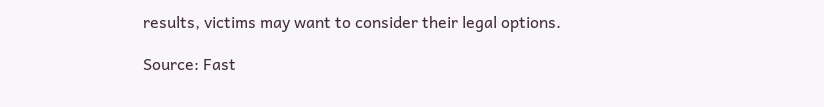results, victims may want to consider their legal options.

Source: Fast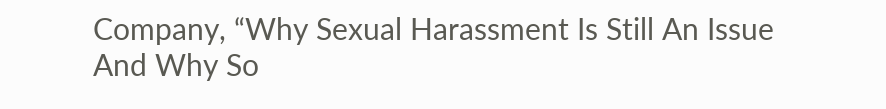Company, “Why Sexual Harassment Is Still An Issue And Why So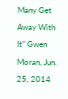Many Get Away With It” Gwen Moran, Jun. 25, 2014